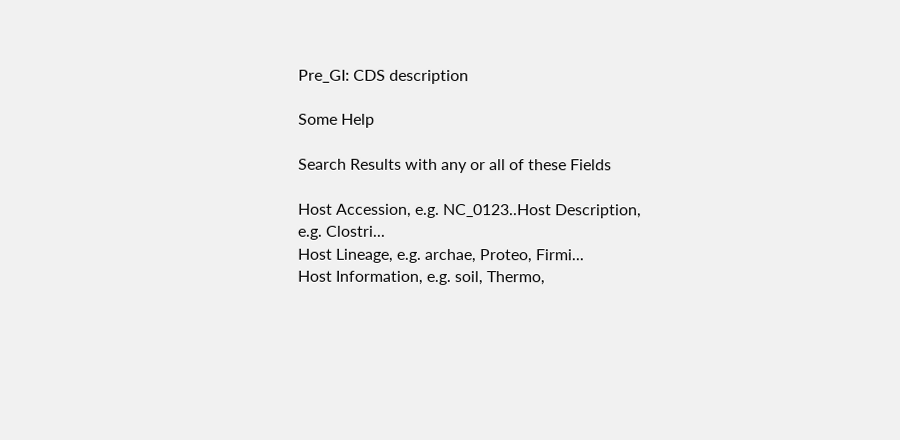Pre_GI: CDS description

Some Help

Search Results with any or all of these Fields

Host Accession, e.g. NC_0123..Host Description, e.g. Clostri...
Host Lineage, e.g. archae, Proteo, Firmi...
Host Information, e.g. soil, Thermo,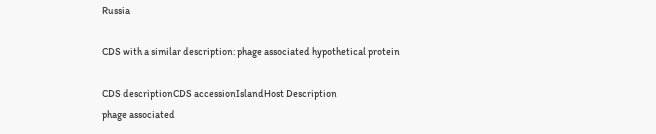Russia

CDS with a similar description: phage associated hypothetical protein

CDS descriptionCDS accessionIslandHost Description
phage associated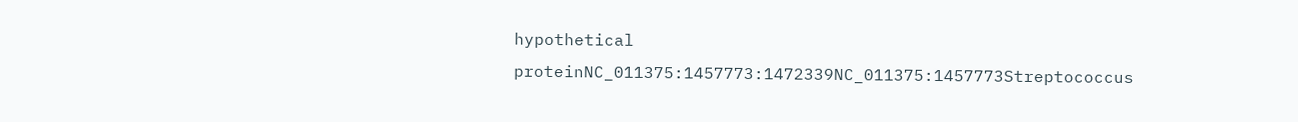hypothetical proteinNC_011375:1457773:1472339NC_011375:1457773Streptococcus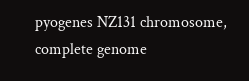pyogenes NZ131 chromosome, complete genome